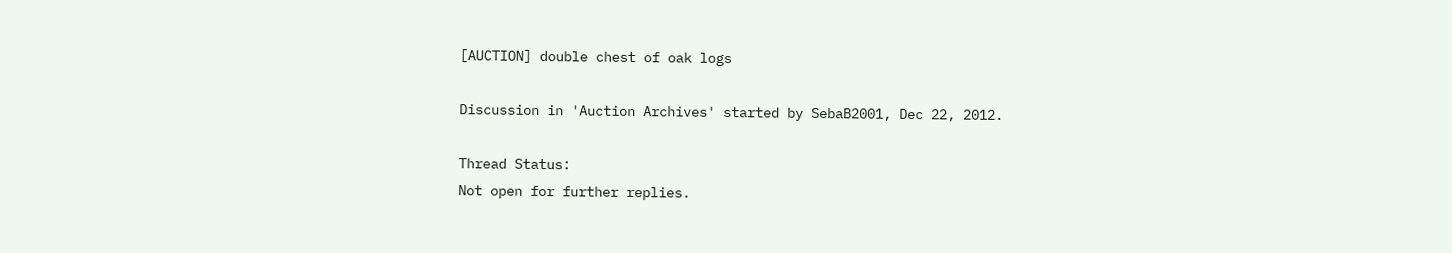[AUCTION] double chest of oak logs

Discussion in 'Auction Archives' started by SebaB2001, Dec 22, 2012.

Thread Status:
Not open for further replies.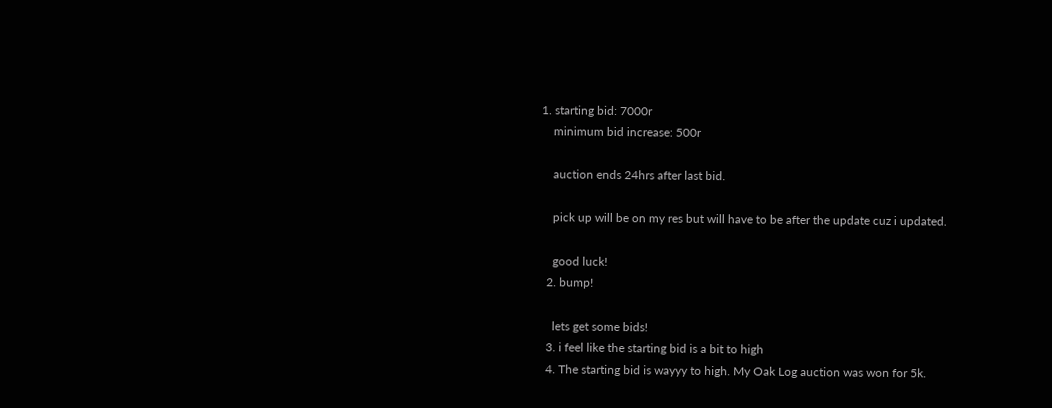1. starting bid: 7000r
    minimum bid increase: 500r

    auction ends 24hrs after last bid.

    pick up will be on my res but will have to be after the update cuz i updated.

    good luck!
  2. bump!

    lets get some bids!
  3. i feel like the starting bid is a bit to high
  4. The starting bid is wayyy to high. My Oak Log auction was won for 5k.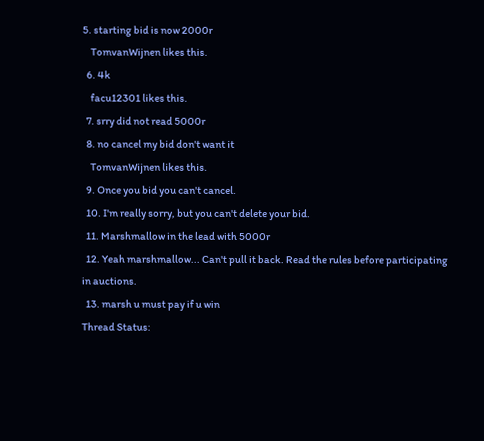5. starting bid is now 2000r
    TomvanWijnen likes this.
  6. 4k
    facu12301 likes this.
  7. srry did not read 5000r
  8. no cancel my bid don't want it
    TomvanWijnen likes this.
  9. Once you bid you can't cancel.
  10. I'm really sorry, but you can't delete your bid.
  11. Marshmallow in the lead with 5000r
  12. Yeah marshmallow... Can't pull it back. Read the rules before participating in auctions.
  13. marsh u must pay if u win
Thread Status: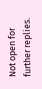Not open for further replies.